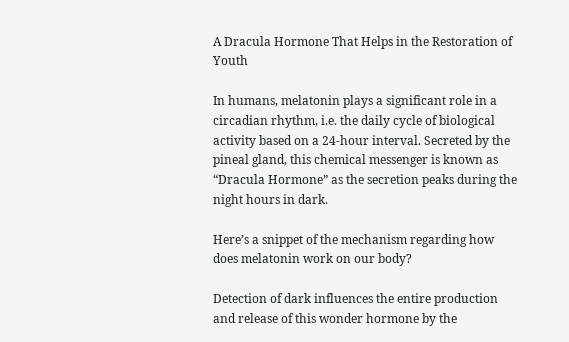A Dracula Hormone That Helps in the Restoration of Youth

In humans, melatonin plays a significant role in a circadian rhythm, i.e. the daily cycle of biological activity based on a 24-hour interval. Secreted by the pineal gland, this chemical messenger is known as “Dracula Hormone” as the secretion peaks during the night hours in dark.

Here’s a snippet of the mechanism regarding how does melatonin work on our body?

Detection of dark influences the entire production and release of this wonder hormone by the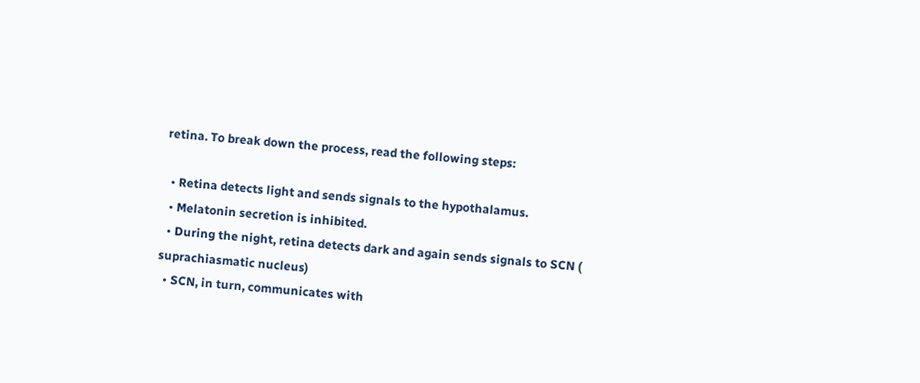retina. To break down the process, read the following steps:

  • Retina detects light and sends signals to the hypothalamus.
  • Melatonin secretion is inhibited.
  • During the night, retina detects dark and again sends signals to SCN ( suprachiasmatic nucleus)
  • SCN, in turn, communicates with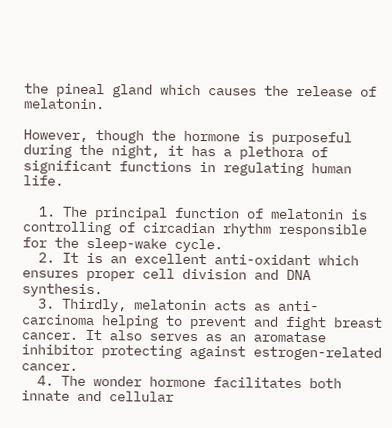the pineal gland which causes the release of melatonin.

However, though the hormone is purposeful during the night, it has a plethora of significant functions in regulating human life.

  1. The principal function of melatonin is controlling of circadian rhythm responsible for the sleep-wake cycle.
  2. It is an excellent anti-oxidant which ensures proper cell division and DNA synthesis.
  3. Thirdly, melatonin acts as anti-carcinoma helping to prevent and fight breast cancer. It also serves as an aromatase inhibitor protecting against estrogen-related cancer.
  4. The wonder hormone facilitates both innate and cellular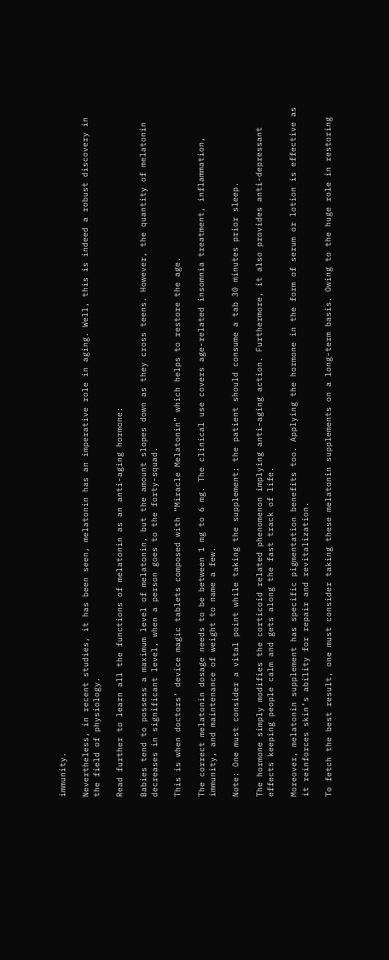immunity.

Nevertheless, in recent studies, it has been seen, melatonin has an imperative role in aging. Well, this is indeed a robust discovery in the field of physiology.

Read further to learn all the functions of melatonin as an anti-aging hormone:

Babies tend to possess a maximum level of melatonin, but the amount slopes down as they cross teens. However, the quantity of melatonin decreases in significant level, when a person goes to the forty-squad.

This is when doctors’ device magic tablets composed with “Miracle Melatonin” which helps to restore the age.

The correct melatonin dosage needs to be between 1 mg to 6 mg. The clinical use covers age-related insomnia treatment, inflammation, immunity, and maintenance of weight to name a few.

Note: One must consider a vital point while taking the supplement; the patient should consume a tab 30 minutes prior sleep.

The hormone simply modifies the corticoid related phenomenon implying anti-aging action. Furthermore, it also provides anti-depressant effects keeping people calm and gets along the fast track of life.

Moreover, melatonin supplement has specific pigmentation benefits too. Applying the hormone in the form of serum or lotion is effective as it reinforces skin’s ability for repair and revitalization.

To fetch the best result, one must consider taking these melatonin supplements on a long-term basis. Owing to the huge role in restoring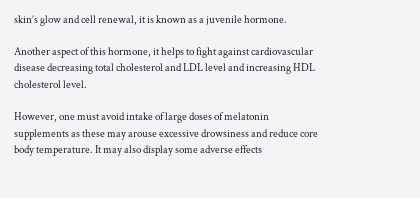skin’s glow and cell renewal, it is known as a juvenile hormone.

Another aspect of this hormone, it helps to fight against cardiovascular disease decreasing total cholesterol and LDL level and increasing HDL cholesterol level.

However, one must avoid intake of large doses of melatonin supplements as these may arouse excessive drowsiness and reduce core body temperature. It may also display some adverse effects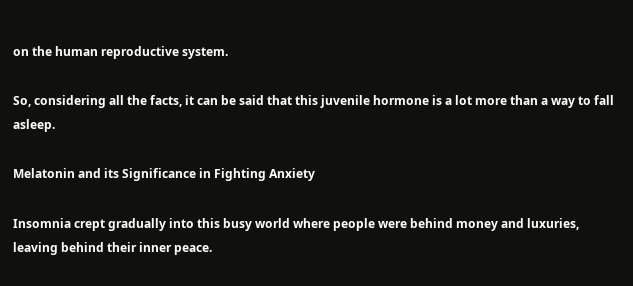on the human reproductive system.

So, considering all the facts, it can be said that this juvenile hormone is a lot more than a way to fall asleep.

Melatonin and its Significance in Fighting Anxiety

Insomnia crept gradually into this busy world where people were behind money and luxuries, leaving behind their inner peace.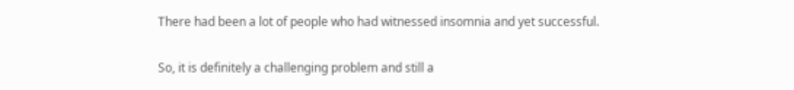There had been a lot of people who had witnessed insomnia and yet successful.

So, it is definitely a challenging problem and still a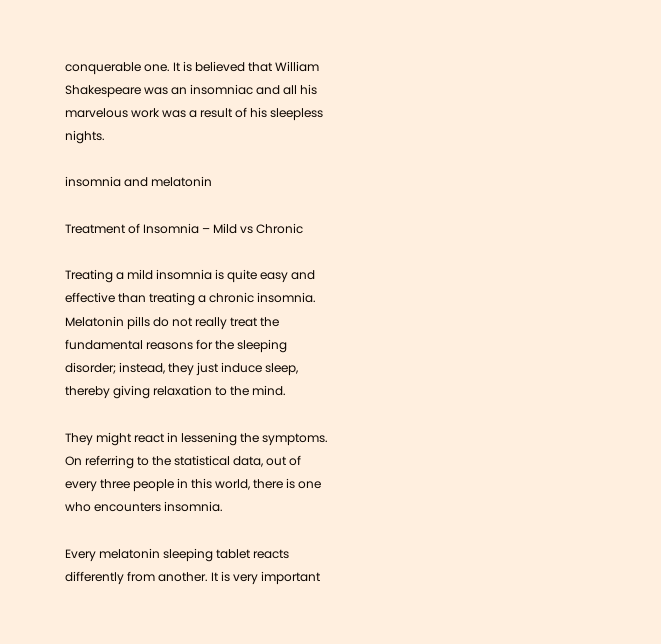conquerable one. It is believed that William Shakespeare was an insomniac and all his marvelous work was a result of his sleepless nights.

insomnia and melatonin

Treatment of Insomnia – Mild vs Chronic

Treating a mild insomnia is quite easy and effective than treating a chronic insomnia. Melatonin pills do not really treat the fundamental reasons for the sleeping disorder; instead, they just induce sleep, thereby giving relaxation to the mind.

They might react in lessening the symptoms. On referring to the statistical data, out of every three people in this world, there is one who encounters insomnia.

Every melatonin sleeping tablet reacts differently from another. It is very important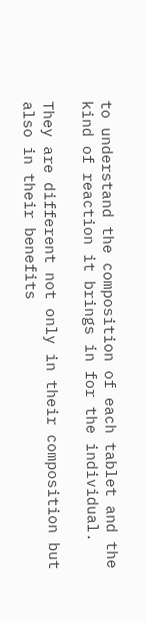to understand the composition of each tablet and the kind of reaction it brings in for the individual.

They are different not only in their composition but also in their benefits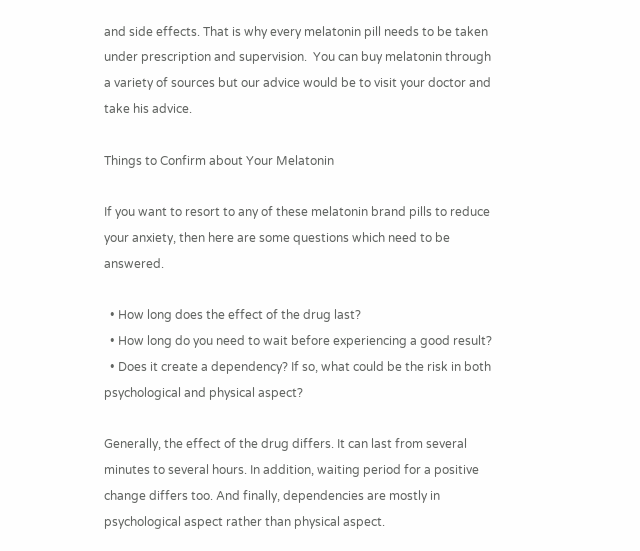and side effects. That is why every melatonin pill needs to be taken under prescription and supervision.  You can buy melatonin through  a variety of sources but our advice would be to visit your doctor and take his advice.

Things to Confirm about Your Melatonin

If you want to resort to any of these melatonin brand pills to reduce your anxiety, then here are some questions which need to be answered.

  • How long does the effect of the drug last?
  • How long do you need to wait before experiencing a good result?
  • Does it create a dependency? If so, what could be the risk in both psychological and physical aspect?

Generally, the effect of the drug differs. It can last from several minutes to several hours. In addition, waiting period for a positive change differs too. And finally, dependencies are mostly in psychological aspect rather than physical aspect.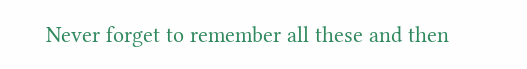Never forget to remember all these and then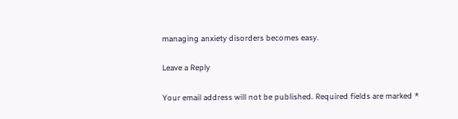managing anxiety disorders becomes easy.

Leave a Reply

Your email address will not be published. Required fields are marked *